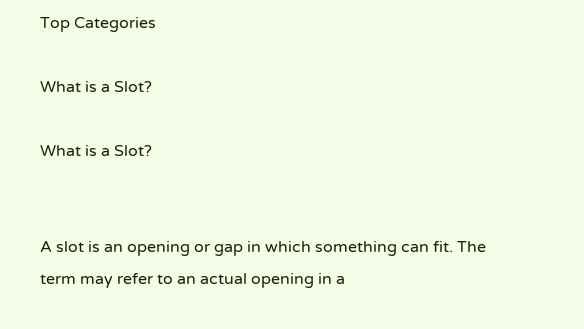Top Categories

What is a Slot?

What is a Slot?


A slot is an opening or gap in which something can fit. The term may refer to an actual opening in a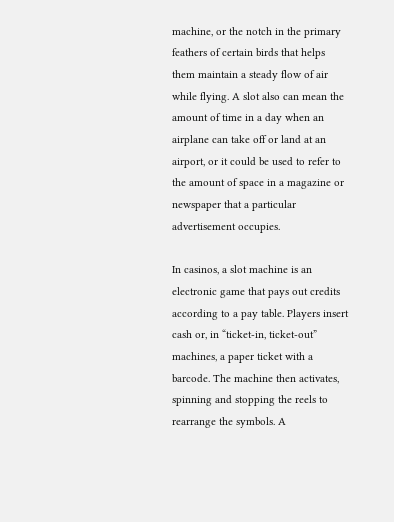machine, or the notch in the primary feathers of certain birds that helps them maintain a steady flow of air while flying. A slot also can mean the amount of time in a day when an airplane can take off or land at an airport, or it could be used to refer to the amount of space in a magazine or newspaper that a particular advertisement occupies.

In casinos, a slot machine is an electronic game that pays out credits according to a pay table. Players insert cash or, in “ticket-in, ticket-out” machines, a paper ticket with a barcode. The machine then activates, spinning and stopping the reels to rearrange the symbols. A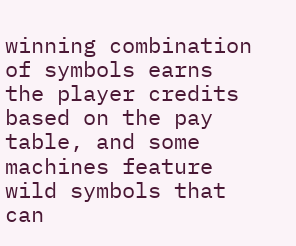winning combination of symbols earns the player credits based on the pay table, and some machines feature wild symbols that can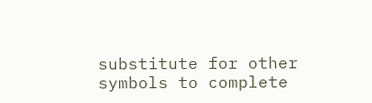substitute for other symbols to complete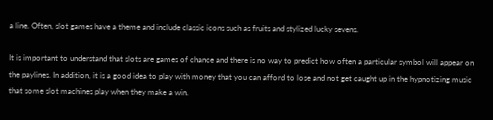a line. Often, slot games have a theme and include classic icons such as fruits and stylized lucky sevens.

It is important to understand that slots are games of chance and there is no way to predict how often a particular symbol will appear on the paylines. In addition, it is a good idea to play with money that you can afford to lose and not get caught up in the hypnotizing music that some slot machines play when they make a win.